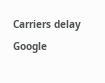Carriers delay Google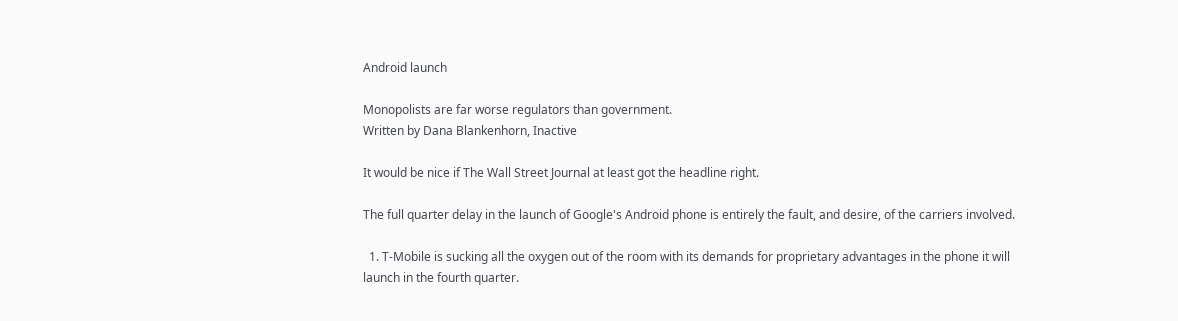Android launch

Monopolists are far worse regulators than government.
Written by Dana Blankenhorn, Inactive

It would be nice if The Wall Street Journal at least got the headline right.

The full quarter delay in the launch of Google's Android phone is entirely the fault, and desire, of the carriers involved.

  1. T-Mobile is sucking all the oxygen out of the room with its demands for proprietary advantages in the phone it will launch in the fourth quarter.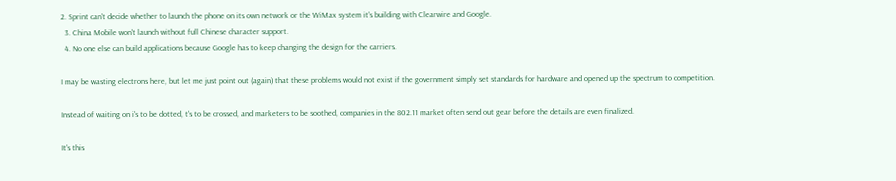2. Sprint can't decide whether to launch the phone on its own network or the WiMax system it's building with Clearwire and Google.
  3. China Mobile won't launch without full Chinese character support.
  4. No one else can build applications because Google has to keep changing the design for the carriers.

I may be wasting electrons here, but let me just point out (again) that these problems would not exist if the government simply set standards for hardware and opened up the spectrum to competition.

Instead of waiting on i's to be dotted, t's to be crossed, and marketers to be soothed, companies in the 802.11 market often send out gear before the details are even finalized.

It's this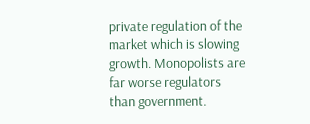private regulation of the market which is slowing growth. Monopolists are far worse regulators than government.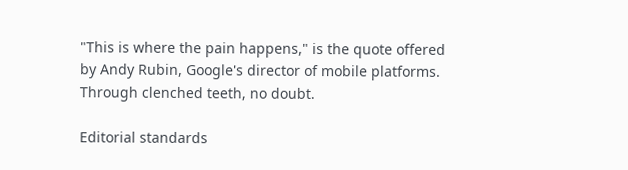"This is where the pain happens," is the quote offered by Andy Rubin, Google's director of mobile platforms. Through clenched teeth, no doubt.

Editorial standards